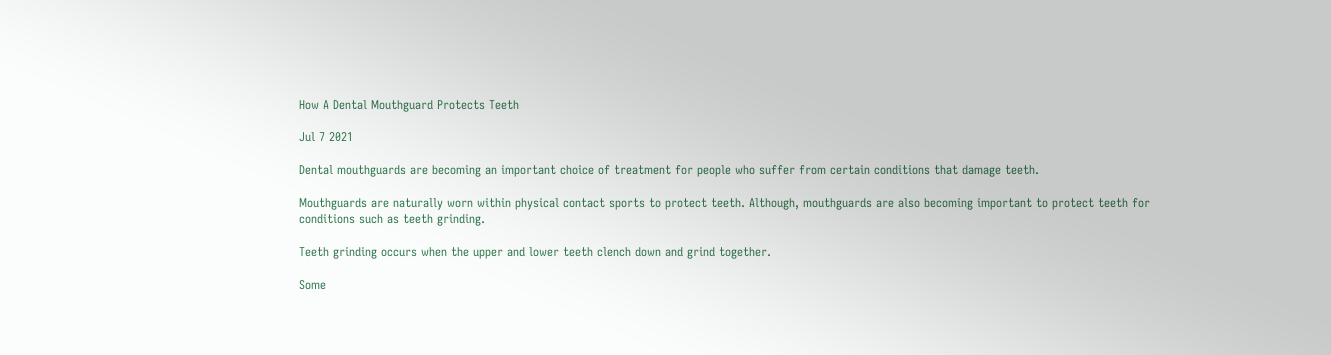How A Dental Mouthguard Protects Teeth

Jul 7 2021

Dental mouthguards are becoming an important choice of treatment for people who suffer from certain conditions that damage teeth.

Mouthguards are naturally worn within physical contact sports to protect teeth. Although, mouthguards are also becoming important to protect teeth for conditions such as teeth grinding.

Teeth grinding occurs when the upper and lower teeth clench down and grind together.

Some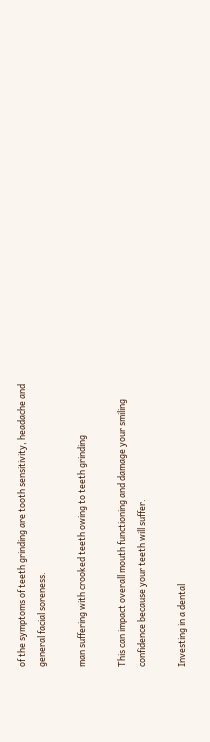of the symptoms of teeth grinding are tooth sensitivity, headache and general facial soreness.

man suffering with crooked teeth owing to teeth grinding

This can impact overall mouth functioning and damage your smiling confidence because your teeth will suffer.

Investing in a dental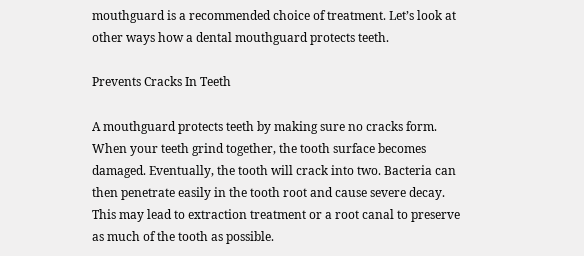mouthguard is a recommended choice of treatment. Let’s look at other ways how a dental mouthguard protects teeth.

Prevents Cracks In Teeth

A mouthguard protects teeth by making sure no cracks form. When your teeth grind together, the tooth surface becomes damaged. Eventually, the tooth will crack into two. Bacteria can then penetrate easily in the tooth root and cause severe decay. This may lead to extraction treatment or a root canal to preserve as much of the tooth as possible.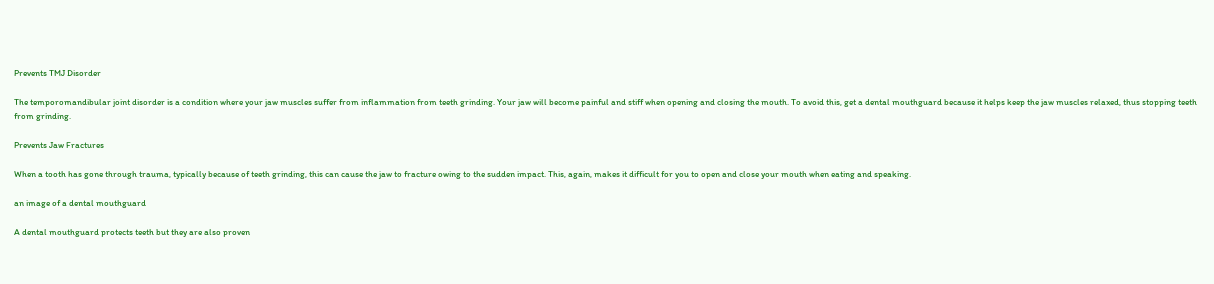Prevents TMJ Disorder

The temporomandibular joint disorder is a condition where your jaw muscles suffer from inflammation from teeth grinding. Your jaw will become painful and stiff when opening and closing the mouth. To avoid this, get a dental mouthguard because it helps keep the jaw muscles relaxed, thus stopping teeth from grinding.

Prevents Jaw Fractures

When a tooth has gone through trauma, typically because of teeth grinding, this can cause the jaw to fracture owing to the sudden impact. This, again, makes it difficult for you to open and close your mouth when eating and speaking.

an image of a dental mouthguard

A dental mouthguard protects teeth but they are also proven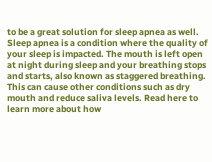to be a great solution for sleep apnea as well. Sleep apnea is a condition where the quality of your sleep is impacted. The mouth is left open at night during sleep and your breathing stops and starts, also known as staggered breathing. This can cause other conditions such as dry mouth and reduce saliva levels. Read here to learn more about how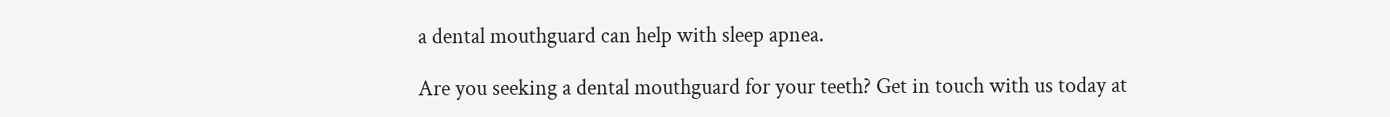a dental mouthguard can help with sleep apnea.

Are you seeking a dental mouthguard for your teeth? Get in touch with us today at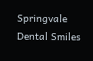Springvale Dental Smiles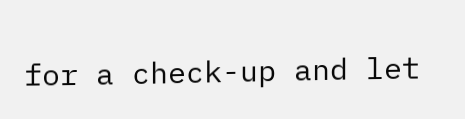for a check-up and let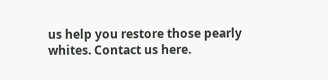us help you restore those pearly whites. Contact us here.